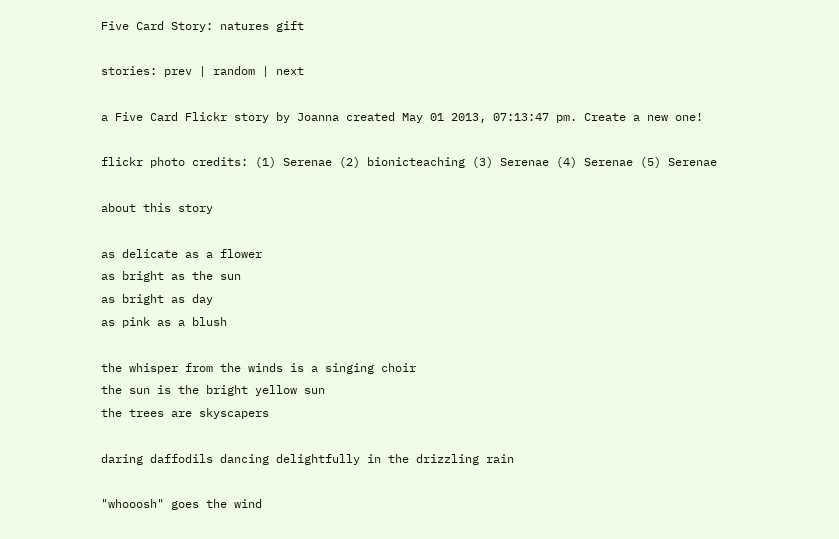Five Card Story: natures gift

stories: prev | random | next

a Five Card Flickr story by Joanna created May 01 2013, 07:13:47 pm. Create a new one!

flickr photo credits: (1) Serenae (2) bionicteaching (3) Serenae (4) Serenae (5) Serenae

about this story

as delicate as a flower
as bright as the sun
as bright as day
as pink as a blush

the whisper from the winds is a singing choir
the sun is the bright yellow sun
the trees are skyscapers

daring daffodils dancing delightfully in the drizzling rain

"whooosh" goes the wind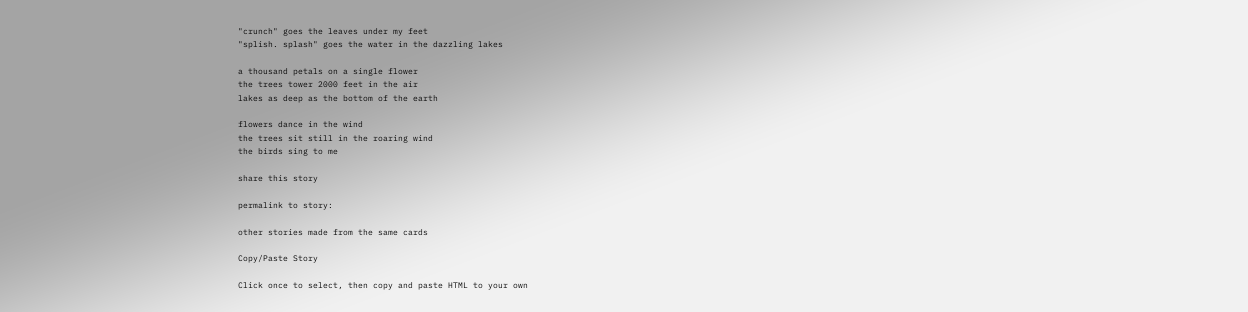"crunch" goes the leaves under my feet
"splish. splash" goes the water in the dazzling lakes

a thousand petals on a single flower
the trees tower 2000 feet in the air
lakes as deep as the bottom of the earth

flowers dance in the wind
the trees sit still in the roaring wind
the birds sing to me

share this story

permalink to story:

other stories made from the same cards

Copy/Paste Story

Click once to select, then copy and paste HTML to your own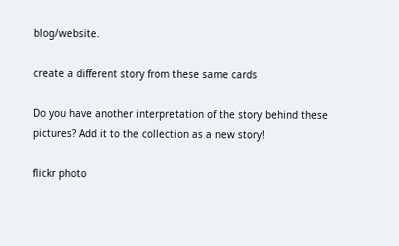blog/website.

create a different story from these same cards

Do you have another interpretation of the story behind these pictures? Add it to the collection as a new story!

flickr photo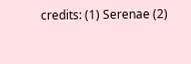credits: (1) Serenae (2)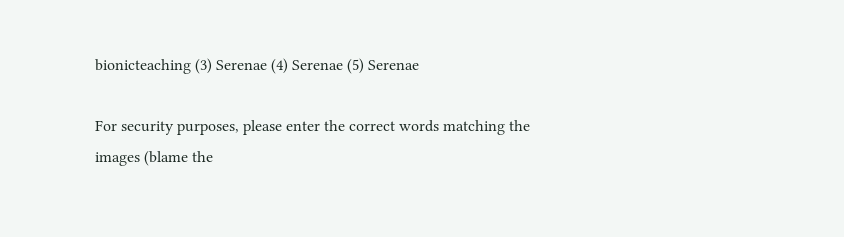bionicteaching (3) Serenae (4) Serenae (5) Serenae

For security purposes, please enter the correct words matching the images (blame the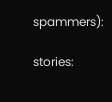spammers):

stories: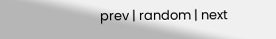prev | random | next